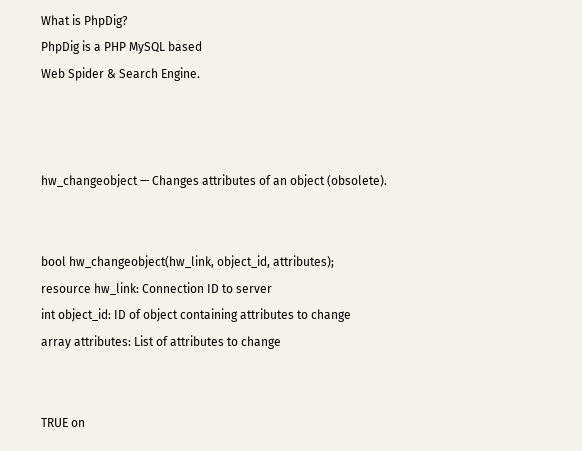What is PhpDig?
PhpDig is a PHP MySQL based
Web Spider & Search Engine.



hw_changeobject — Changes attributes of an object (obsolete).


bool hw_changeobject(hw_link, object_id, attributes);
resource hw_link: Connection ID to server
int object_id: ID of object containing attributes to change
array attributes: List of attributes to change


TRUE on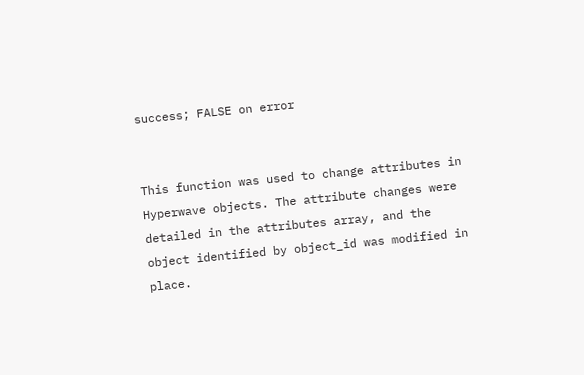success; FALSE on error


This function was used to change attributes in Hyperwave objects. The attribute changes were detailed in the attributes array, and the object identified by object_id was modified in place.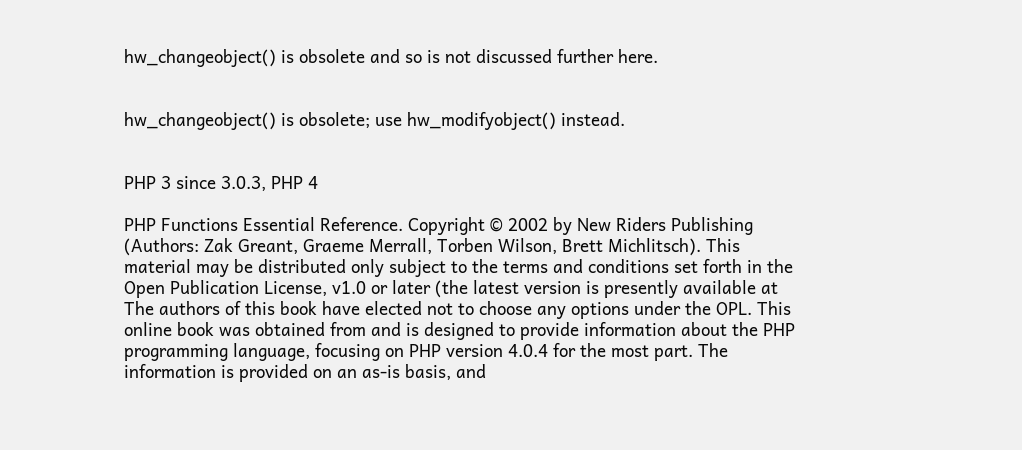hw_changeobject() is obsolete and so is not discussed further here.


hw_changeobject() is obsolete; use hw_modifyobject() instead.


PHP 3 since 3.0.3, PHP 4

PHP Functions Essential Reference. Copyright © 2002 by New Riders Publishing (Authors: Zak Greant, Graeme Merrall, Torben Wilson, Brett Michlitsch). This material may be distributed only subject to the terms and conditions set forth in the Open Publication License, v1.0 or later (the latest version is presently available at The authors of this book have elected not to choose any options under the OPL. This online book was obtained from and is designed to provide information about the PHP programming language, focusing on PHP version 4.0.4 for the most part. The information is provided on an as-is basis, and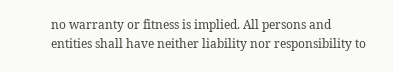no warranty or fitness is implied. All persons and entities shall have neither liability nor responsibility to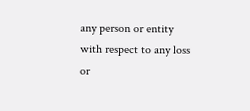any person or entity with respect to any loss or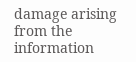damage arising from the information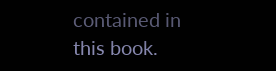contained in this book.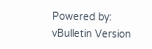Powered by: vBulletin Version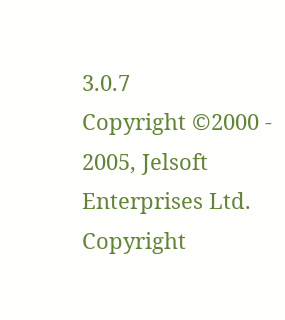3.0.7
Copyright ©2000 - 2005, Jelsoft Enterprises Ltd.
Copyright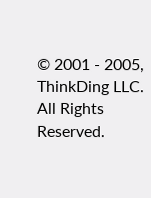© 2001 - 2005, ThinkDing LLC. All Rights Reserved.